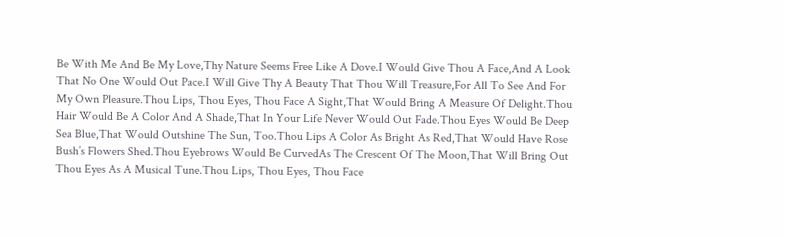Be With Me And Be My Love,Thy Nature Seems Free Like A Dove.I Would Give Thou A Face,And A Look That No One Would Out Pace.I Will Give Thy A Beauty That Thou Will Treasure,For All To See And For My Own Pleasure.Thou Lips, Thou Eyes, Thou Face A Sight,That Would Bring A Measure Of Delight.Thou Hair Would Be A Color And A Shade,That In Your Life Never Would Out Fade.Thou Eyes Would Be Deep Sea Blue,That Would Outshine The Sun, Too.Thou Lips A Color As Bright As Red,That Would Have Rose Bush’s Flowers Shed.Thou Eyebrows Would Be CurvedAs The Crescent Of The Moon,That Will Bring Out Thou Eyes As A Musical Tune.Thou Lips, Thou Eyes, Thou Face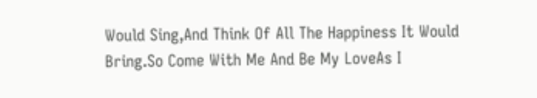Would Sing,And Think Of All The Happiness It Would Bring.So Come With Me And Be My LoveAs I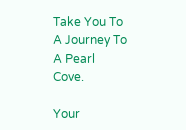Take You To A Journey To A Pearl Cove.

Your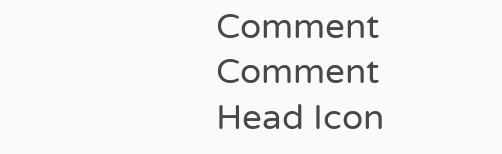Comment Comment Head Icon